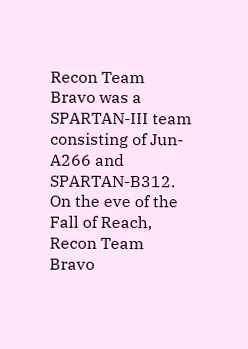Recon Team Bravo was a SPARTAN-III team consisting of Jun-A266 and SPARTAN-B312. On the eve of the Fall of Reach, Recon Team Bravo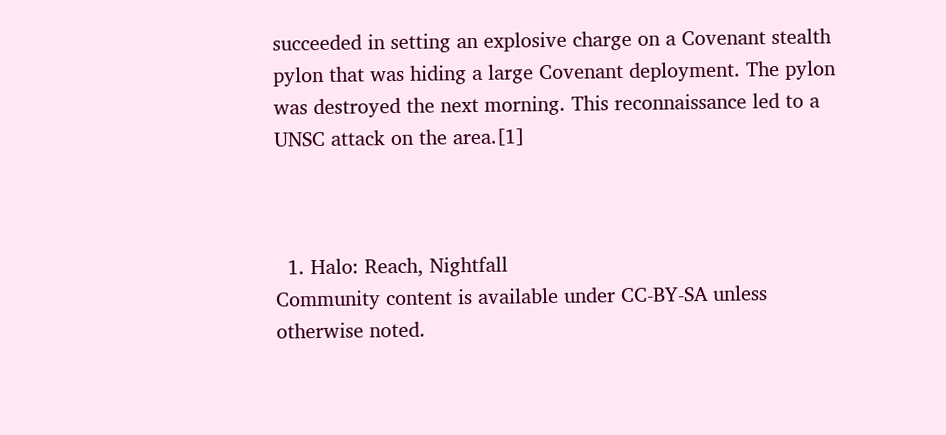succeeded in setting an explosive charge on a Covenant stealth pylon that was hiding a large Covenant deployment. The pylon was destroyed the next morning. This reconnaissance led to a UNSC attack on the area.[1]



  1. Halo: Reach, Nightfall
Community content is available under CC-BY-SA unless otherwise noted.